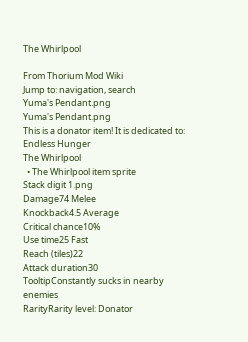The Whirlpool

From Thorium Mod Wiki
Jump to: navigation, search
Yuma's Pendant.png
Yuma's Pendant.png
This is a donator item! It is dedicated to: Endless Hunger
The Whirlpool
  • The Whirlpool item sprite
Stack digit 1.png
Damage74 Melee
Knockback4.5 Average
Critical chance10%
Use time25 Fast
Reach (tiles)22
Attack duration30
TooltipConstantly sucks in nearby enemies
RarityRarity level: Donator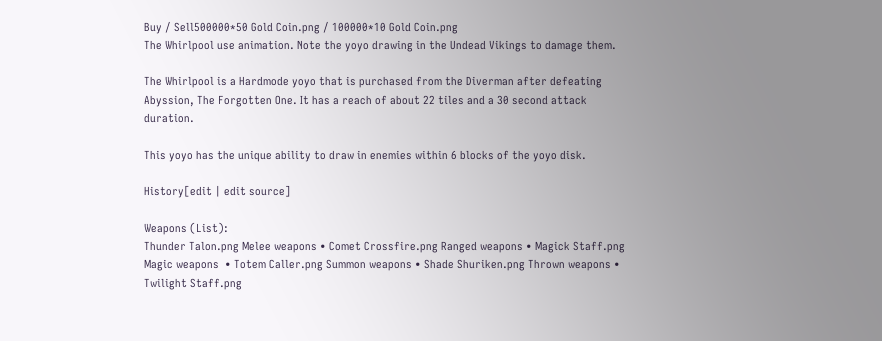Buy / Sell500000*50 Gold Coin.png / 100000*10 Gold Coin.png
The Whirlpool use animation. Note the yoyo drawing in the Undead Vikings to damage them.

The Whirlpool is a Hardmode yoyo that is purchased from the Diverman after defeating Abyssion, The Forgotten One. It has a reach of about 22 tiles and a 30 second attack duration.

This yoyo has the unique ability to draw in enemies within 6 blocks of the yoyo disk.

History[edit | edit source]

Weapons (List):
Thunder Talon.png Melee weapons • Comet Crossfire.png Ranged weapons • Magick Staff.png Magic weapons  • Totem Caller.png Summon weapons • Shade Shuriken.png Thrown weapons • Twilight Staff.png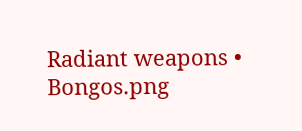Radiant weapons • Bongos.png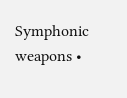Symphonic weapons •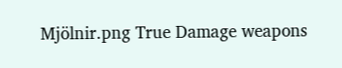Mjölnir.png True Damage weapons